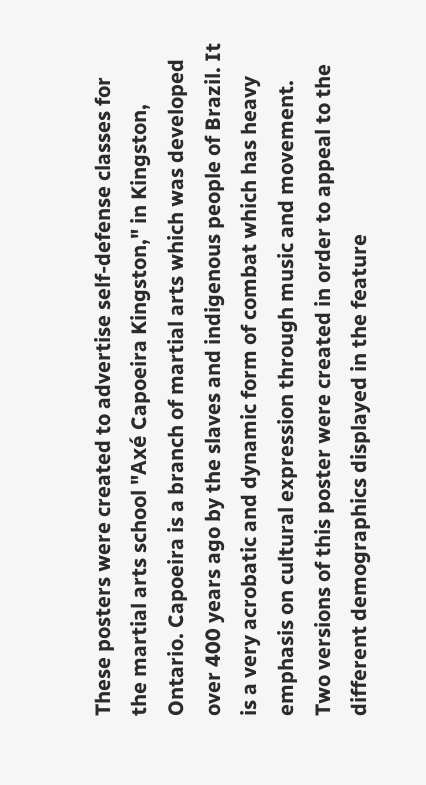These posters were created to advertise self-defense classes for the martial arts school "Axé Capoeira Kingston," in Kingston, Ontario. Capoeira is a branch of martial arts which was developed over 400 years ago by the slaves and indigenous people of Brazil. It is a very acrobatic and dynamic form of combat which has heavy emphasis on cultural expression through music and movement.
Two versions of this poster were created in order to appeal to the different demographics displayed in the feature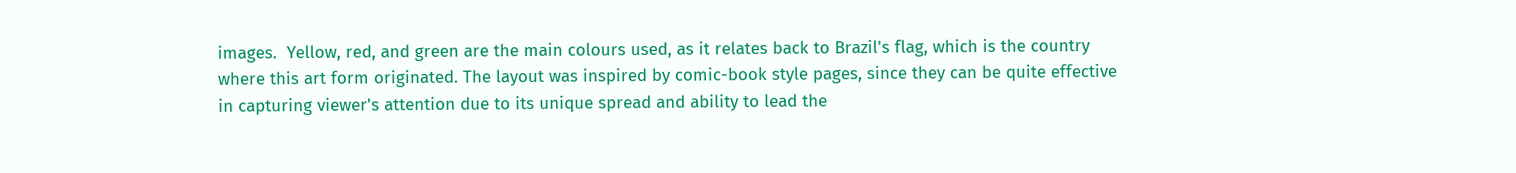images.  Yellow, red, and green are the main colours used, as it relates back to Brazil's flag, which is the country
where this art form originated. The layout was inspired by comic-book style pages, since they can be quite effective
in capturing viewer's attention due to its unique spread and ability to lead the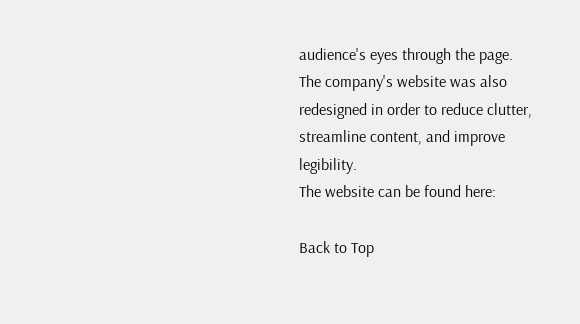audience's eyes through the page.
The company's website was also redesigned in order to reduce clutter, streamline content, and improve legibility.
The website can be found here:

Back to Top